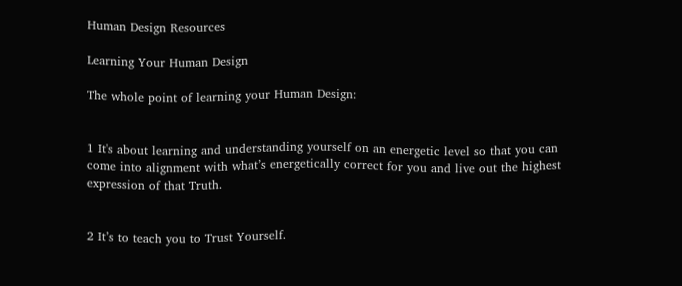Human Design Resources

Learning Your Human Design

The whole point of learning your Human Design:


1 It's about learning and understanding yourself on an energetic level so that you can come into alignment with what’s energetically correct for you and live out the highest expression of that Truth.


2 It’s to teach you to Trust Yourself.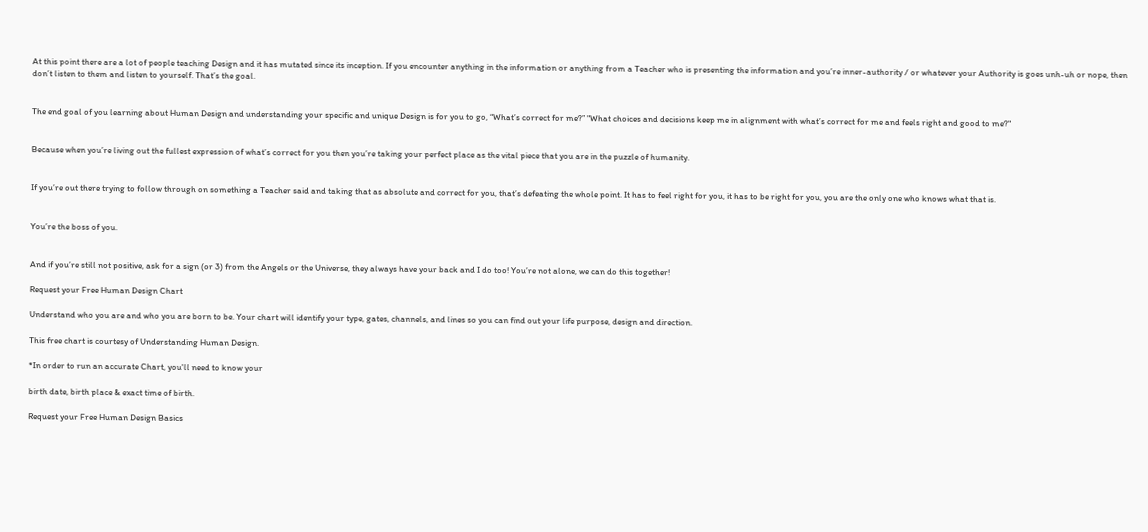At this point there are a lot of people teaching Design and it has mutated since its inception. If you encounter anything in the information or anything from a Teacher who is presenting the information and you’re inner-authority / or whatever your Authority is goes unh-uh or nope, then don’t listen to them and listen to yourself. That’s the goal.


The end goal of you learning about Human Design and understanding your specific and unique Design is for you to go, “What’s correct for me?” "What choices and decisions keep me in alignment with what’s correct for me and feels right and good to me?"


Because when you’re living out the fullest expression of what’s correct for you then you’re taking your perfect place as the vital piece that you are in the puzzle of humanity.


If you’re out there trying to follow through on something a Teacher said and taking that as absolute and correct for you, that’s defeating the whole point. It has to feel right for you, it has to be right for you, you are the only one who knows what that is.


You’re the boss of you.


And if you’re still not positive, ask for a sign (or 3) from the Angels or the Universe, they always have your back and I do too! You’re not alone, we can do this together!

Request your Free Human Design Chart

Understand who you are and who you are born to be. Your chart will identify your type, gates, channels, and lines so you can find out your life purpose, design and direction.

This free chart is courtesy of Understanding Human Design.

*In order to run an accurate Chart, you'll need to know your

birth date, birth place & exact time of birth.

Request your Free Human Design Basics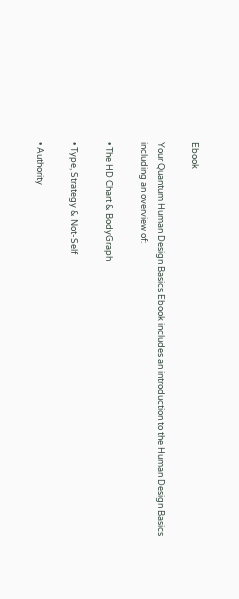Ebook

Your Quantum Human Design Basics Ebook includes an introduction to the Human Design Basics including an overview of:

• The HD Chart & BodyGraph

• Type, Strategy & Not-Self

• Authority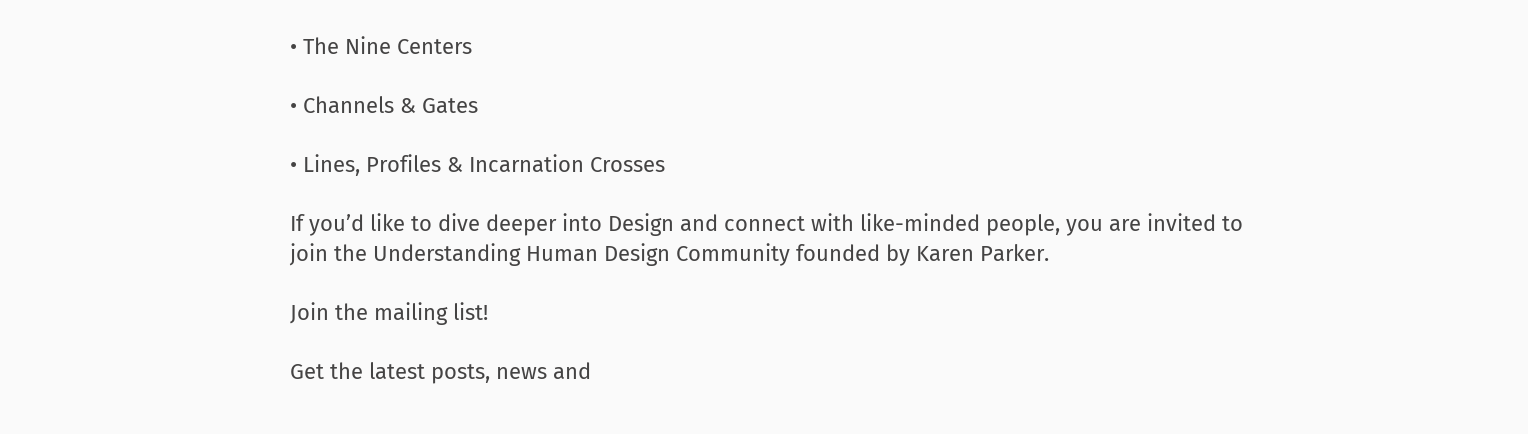• The Nine Centers

• Channels & Gates

• Lines, Profiles & Incarnation Crosses

If you’d like to dive deeper into Design and connect with like-minded people, you are invited to join the Understanding Human Design Community founded by Karen Parker.

Join the mailing list!

Get the latest posts, news and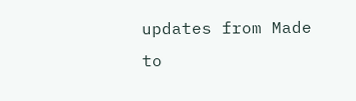updates from Made to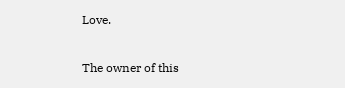Love.

The owner of this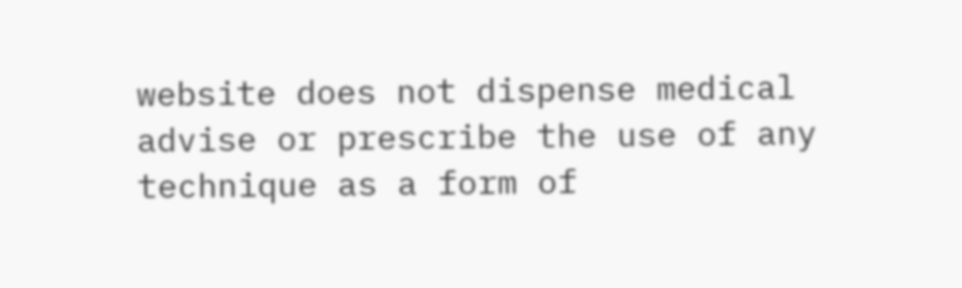website does not dispense medical advise or prescribe the use of any technique as a form of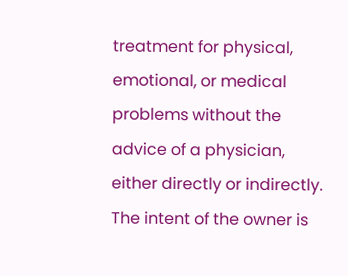treatment for physical, emotional, or medical problems without the advice of a physician, either directly or indirectly. The intent of the owner is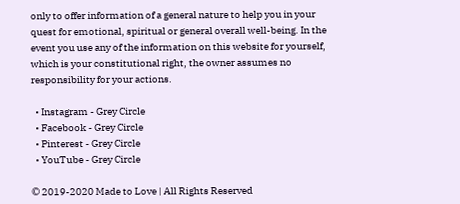only to offer information of a general nature to help you in your quest for emotional, spiritual or general overall well-being. In the event you use any of the information on this website for yourself, which is your constitutional right, the owner assumes no responsibility for your actions.

  • Instagram - Grey Circle
  • Facebook - Grey Circle
  • Pinterest - Grey Circle
  • YouTube - Grey Circle

© 2019-2020 Made to Love | All Rights Reserved